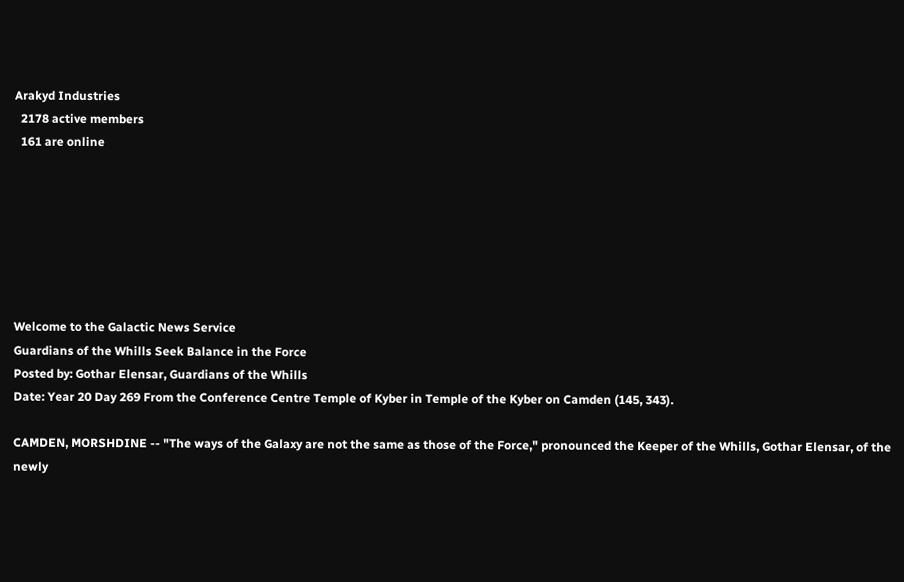Arakyd Industries
  2178 active members
  161 are online







Welcome to the Galactic News Service
Guardians of the Whills Seek Balance in the Force
Posted by: Gothar Elensar, Guardians of the Whills
Date: Year 20 Day 269 From the Conference Centre Temple of Kyber in Temple of the Kyber on Camden (145, 343).

CAMDEN, MORSHDINE -- "The ways of the Galaxy are not the same as those of the Force," pronounced the Keeper of the Whills, Gothar Elensar, of the newly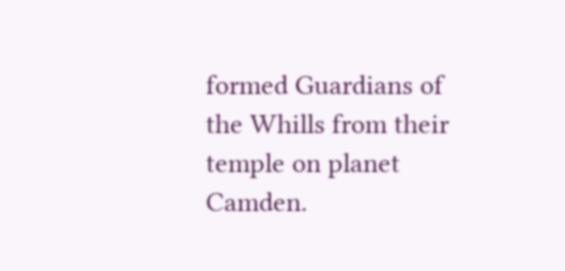formed Guardians of the Whills from their temple on planet Camden.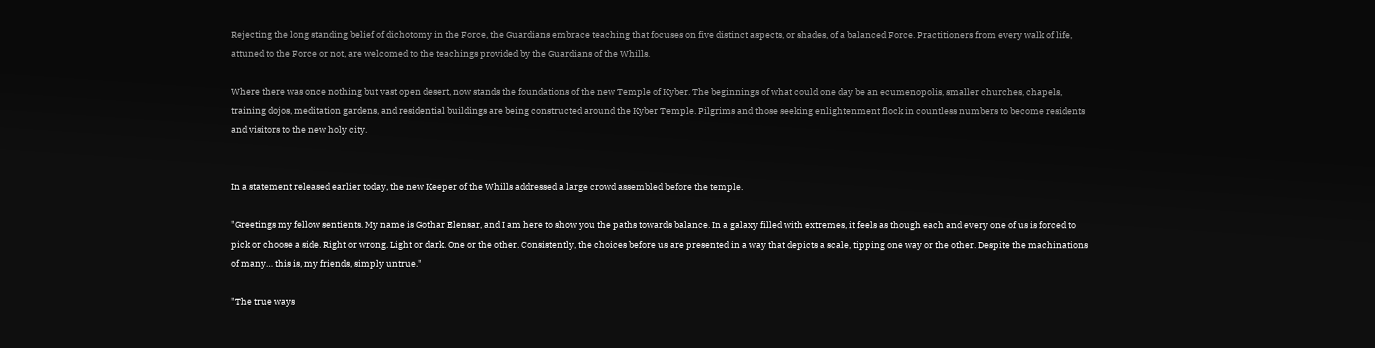Rejecting the long standing belief of dichotomy in the Force, the Guardians embrace teaching that focuses on five distinct aspects, or shades, of a balanced Force. Practitioners from every walk of life, attuned to the Force or not, are welcomed to the teachings provided by the Guardians of the Whills.

Where there was once nothing but vast open desert, now stands the foundations of the new Temple of Kyber. The beginnings of what could one day be an ecumenopolis, smaller churches, chapels, training dojos, meditation gardens, and residential buildings are being constructed around the Kyber Temple. Pilgrims and those seeking enlightenment flock in countless numbers to become residents and visitors to the new holy city.


In a statement released earlier today, the new Keeper of the Whills addressed a large crowd assembled before the temple.

"Greetings my fellow sentients. My name is Gothar Elensar, and I am here to show you the paths towards balance. In a galaxy filled with extremes, it feels as though each and every one of us is forced to pick or choose a side. Right or wrong. Light or dark. One or the other. Consistently, the choices before us are presented in a way that depicts a scale, tipping one way or the other. Despite the machinations of many… this is, my friends, simply untrue."

"The true ways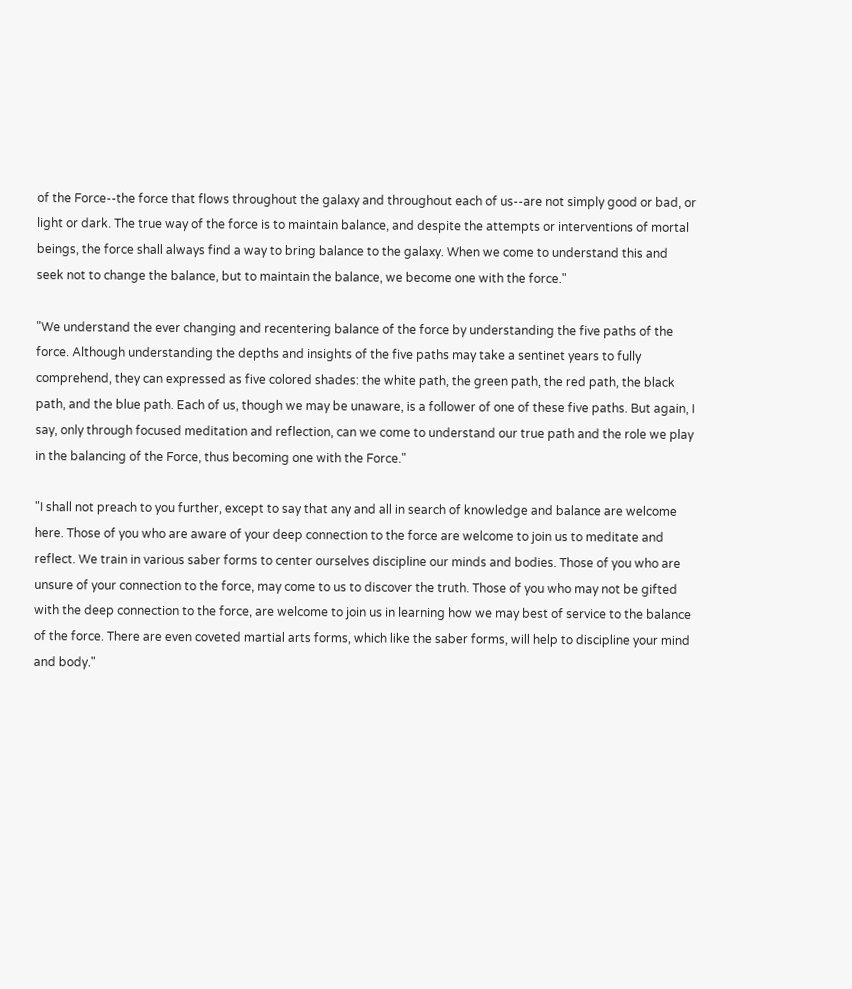of the Force--the force that flows throughout the galaxy and throughout each of us--are not simply good or bad, or light or dark. The true way of the force is to maintain balance, and despite the attempts or interventions of mortal beings, the force shall always find a way to bring balance to the galaxy. When we come to understand this and seek not to change the balance, but to maintain the balance, we become one with the force."

"We understand the ever changing and recentering balance of the force by understanding the five paths of the force. Although understanding the depths and insights of the five paths may take a sentinet years to fully comprehend, they can expressed as five colored shades: the white path, the green path, the red path, the black path, and the blue path. Each of us, though we may be unaware, is a follower of one of these five paths. But again, I say, only through focused meditation and reflection, can we come to understand our true path and the role we play in the balancing of the Force, thus becoming one with the Force."

"I shall not preach to you further, except to say that any and all in search of knowledge and balance are welcome here. Those of you who are aware of your deep connection to the force are welcome to join us to meditate and reflect. We train in various saber forms to center ourselves discipline our minds and bodies. Those of you who are unsure of your connection to the force, may come to us to discover the truth. Those of you who may not be gifted with the deep connection to the force, are welcome to join us in learning how we may best of service to the balance of the force. There are even coveted martial arts forms, which like the saber forms, will help to discipline your mind and body."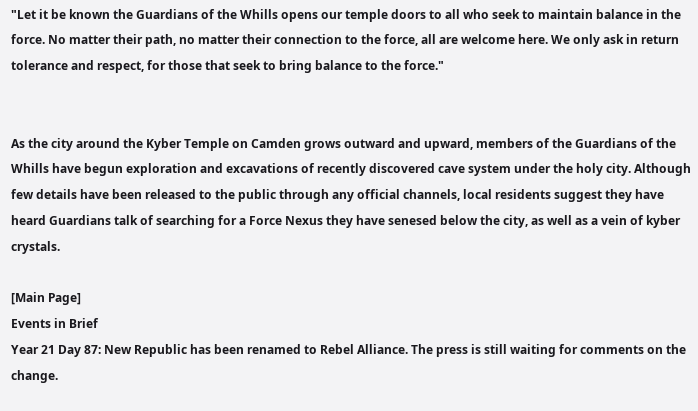"Let it be known the Guardians of the Whills opens our temple doors to all who seek to maintain balance in the force. No matter their path, no matter their connection to the force, all are welcome here. We only ask in return tolerance and respect, for those that seek to bring balance to the force."


As the city around the Kyber Temple on Camden grows outward and upward, members of the Guardians of the Whills have begun exploration and excavations of recently discovered cave system under the holy city. Although few details have been released to the public through any official channels, local residents suggest they have heard Guardians talk of searching for a Force Nexus they have senesed below the city, as well as a vein of kyber crystals.

[Main Page]
Events in Brief
Year 21 Day 87: New Republic has been renamed to Rebel Alliance. The press is still waiting for comments on the change.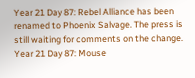Year 21 Day 87: Rebel Alliance has been renamed to Phoenix Salvage. The press is still waiting for comments on the change.
Year 21 Day 87: Mouse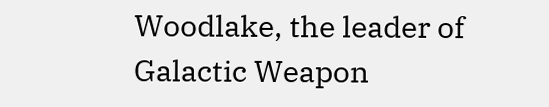Woodlake, the leader of Galactic Weapon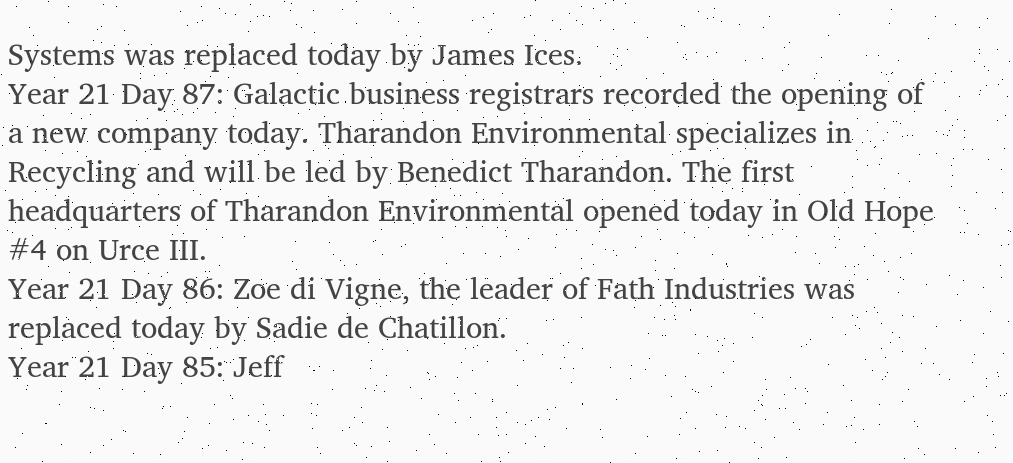Systems was replaced today by James Ices.
Year 21 Day 87: Galactic business registrars recorded the opening of a new company today. Tharandon Environmental specializes in Recycling and will be led by Benedict Tharandon. The first headquarters of Tharandon Environmental opened today in Old Hope #4 on Urce III.
Year 21 Day 86: Zoe di Vigne, the leader of Fath Industries was replaced today by Sadie de Chatillon.
Year 21 Day 85: Jeff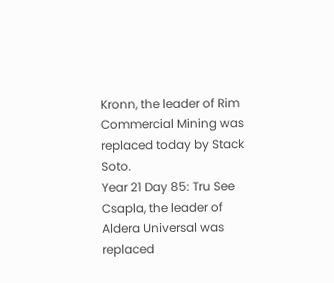Kronn, the leader of Rim Commercial Mining was replaced today by Stack Soto.
Year 21 Day 85: Tru See Csapla, the leader of Aldera Universal was replaced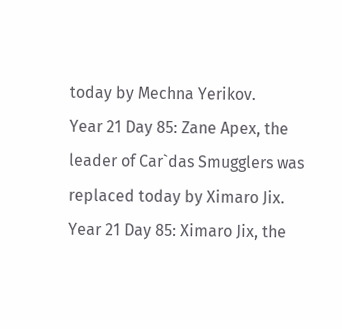today by Mechna Yerikov.
Year 21 Day 85: Zane Apex, the leader of Car`das Smugglers was replaced today by Ximaro Jix.
Year 21 Day 85: Ximaro Jix, the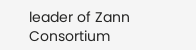leader of Zann Consortium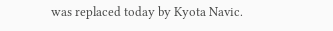was replaced today by Kyota Navic.